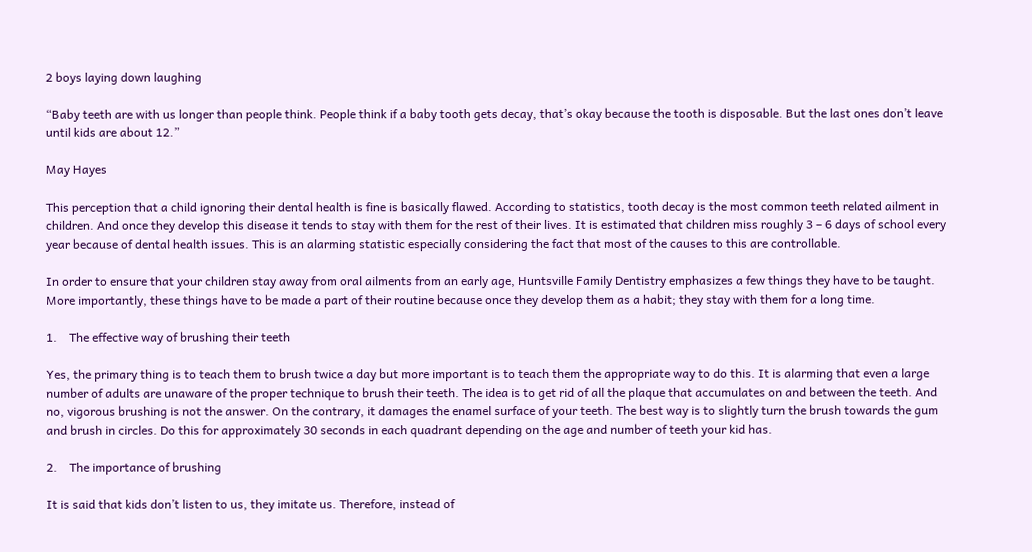2 boys laying down laughing

“Baby teeth are with us longer than people think. People think if a baby tooth gets decay, that’s okay because the tooth is disposable. But the last ones don’t leave until kids are about 12.”

May Hayes

This perception that a child ignoring their dental health is fine is basically flawed. According to statistics, tooth decay is the most common teeth related ailment in children. And once they develop this disease it tends to stay with them for the rest of their lives. It is estimated that children miss roughly 3 – 6 days of school every year because of dental health issues. This is an alarming statistic especially considering the fact that most of the causes to this are controllable.

In order to ensure that your children stay away from oral ailments from an early age, Huntsville Family Dentistry emphasizes a few things they have to be taught. More importantly, these things have to be made a part of their routine because once they develop them as a habit; they stay with them for a long time.

1.    The effective way of brushing their teeth

Yes, the primary thing is to teach them to brush twice a day but more important is to teach them the appropriate way to do this. It is alarming that even a large number of adults are unaware of the proper technique to brush their teeth. The idea is to get rid of all the plaque that accumulates on and between the teeth. And no, vigorous brushing is not the answer. On the contrary, it damages the enamel surface of your teeth. The best way is to slightly turn the brush towards the gum and brush in circles. Do this for approximately 30 seconds in each quadrant depending on the age and number of teeth your kid has.

2.    The importance of brushing

It is said that kids don’t listen to us, they imitate us. Therefore, instead of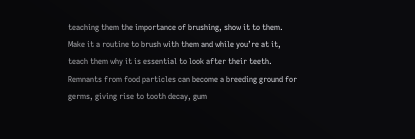teaching them the importance of brushing, show it to them. Make it a routine to brush with them and while you’re at it, teach them why it is essential to look after their teeth. Remnants from food particles can become a breeding ground for germs, giving rise to tooth decay, gum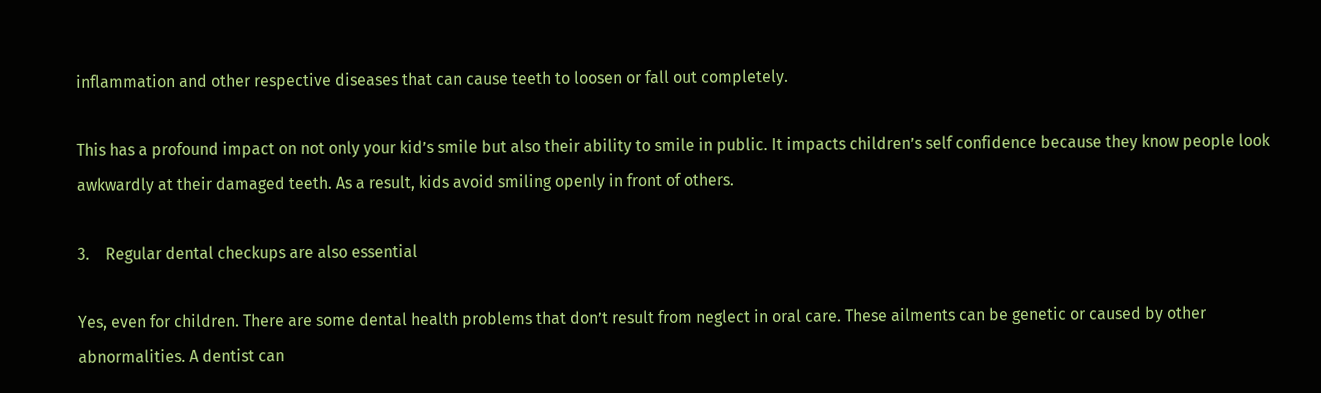inflammation and other respective diseases that can cause teeth to loosen or fall out completely.

This has a profound impact on not only your kid’s smile but also their ability to smile in public. It impacts children’s self confidence because they know people look awkwardly at their damaged teeth. As a result, kids avoid smiling openly in front of others.

3.    Regular dental checkups are also essential

Yes, even for children. There are some dental health problems that don’t result from neglect in oral care. These ailments can be genetic or caused by other abnormalities. A dentist can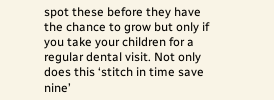spot these before they have the chance to grow but only if you take your children for a regular dental visit. Not only does this ‘stitch in time save nine’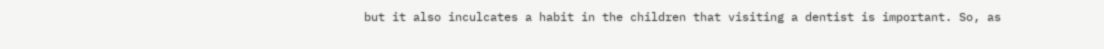but it also inculcates a habit in the children that visiting a dentist is important. So, as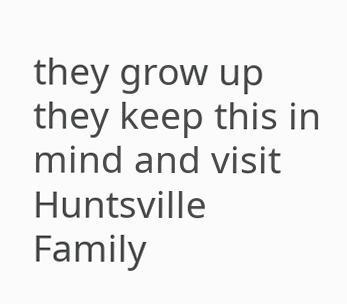they grow up they keep this in mind and visit Huntsville Family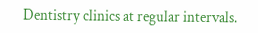Dentistry clinics at regular intervals.